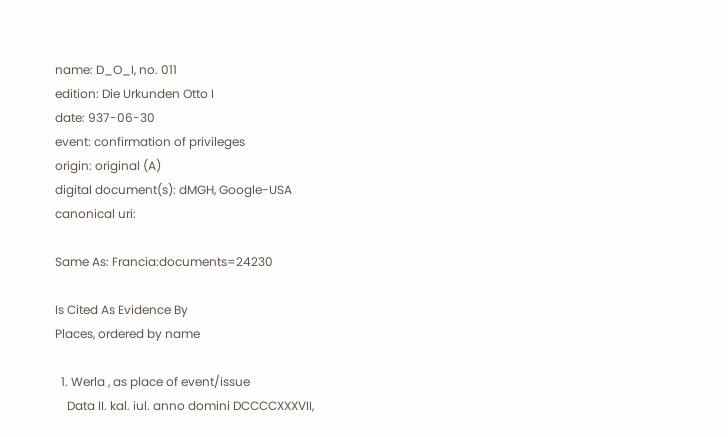name: D_O_I, no. 011
edition: Die Urkunden Otto I
date: 937-06-30
event: confirmation of privileges
origin: original (A)
digital document(s): dMGH, Google-USA
canonical uri:

Same As: Francia:documents=24230

Is Cited As Evidence By
Places, ordered by name

  1. Werla , as place of event/issue
    Data II. kal. iul. anno domini DCCCCXXXVII,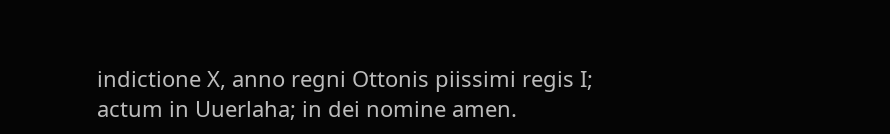indictione X, anno regni Ottonis piissimi regis I; actum in Uuerlaha; in dei nomine amen.